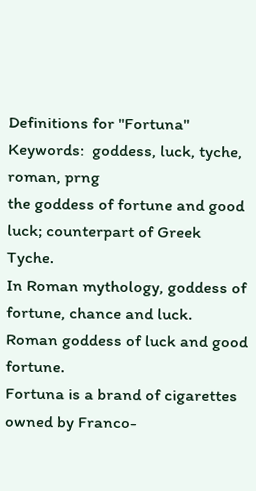Definitions for "Fortuna"
Keywords:  goddess, luck, tyche, roman, prng
the goddess of fortune and good luck; counterpart of Greek Tyche.
In Roman mythology, goddess of fortune, chance and luck.
Roman goddess of luck and good fortune.
Fortuna is a brand of cigarettes owned by Franco-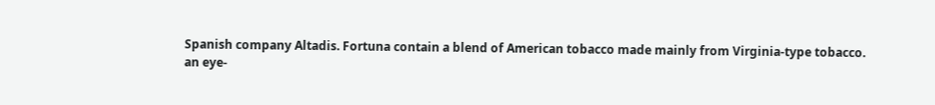Spanish company Altadis. Fortuna contain a blend of American tobacco made mainly from Virginia-type tobacco.
an eye-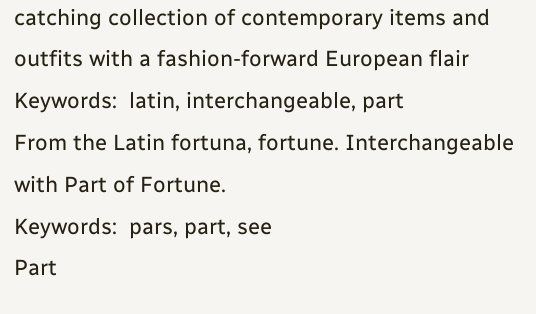catching collection of contemporary items and outfits with a fashion-forward European flair
Keywords:  latin, interchangeable, part
From the Latin fortuna, fortune. Interchangeable with Part of Fortune.
Keywords:  pars, part, see
Part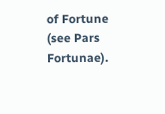of Fortune (see Pars Fortunae).